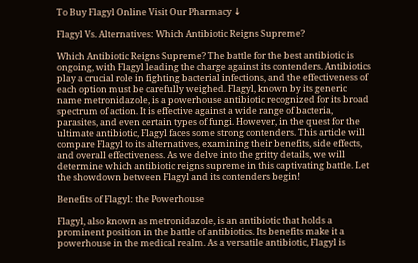To Buy Flagyl Online Visit Our Pharmacy ↓

Flagyl Vs. Alternatives: Which Antibiotic Reigns Supreme?

Which Antibiotic Reigns Supreme? The battle for the best antibiotic is ongoing, with Flagyl leading the charge against its contenders. Antibiotics play a crucial role in fighting bacterial infections, and the effectiveness of each option must be carefully weighed. Flagyl, known by its generic name metronidazole, is a powerhouse antibiotic recognized for its broad spectrum of action. It is effective against a wide range of bacteria, parasites, and even certain types of fungi. However, in the quest for the ultimate antibiotic, Flagyl faces some strong contenders. This article will compare Flagyl to its alternatives, examining their benefits, side effects, and overall effectiveness. As we delve into the gritty details, we will determine which antibiotic reigns supreme in this captivating battle. Let the showdown between Flagyl and its contenders begin!

Benefits of Flagyl: the Powerhouse

Flagyl, also known as metronidazole, is an antibiotic that holds a prominent position in the battle of antibiotics. Its benefits make it a powerhouse in the medical realm. As a versatile antibiotic, Flagyl is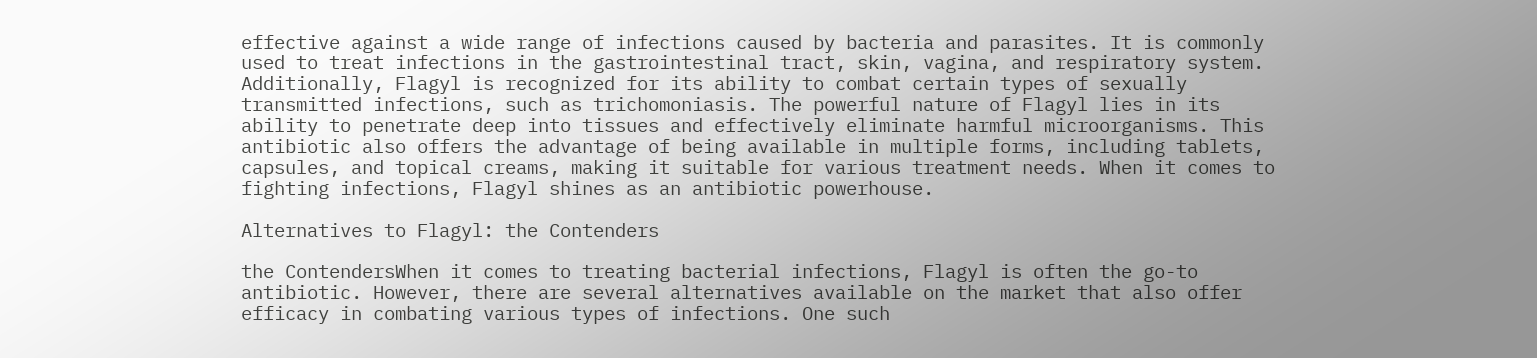effective against a wide range of infections caused by bacteria and parasites. It is commonly used to treat infections in the gastrointestinal tract, skin, vagina, and respiratory system. Additionally, Flagyl is recognized for its ability to combat certain types of sexually transmitted infections, such as trichomoniasis. The powerful nature of Flagyl lies in its ability to penetrate deep into tissues and effectively eliminate harmful microorganisms. This antibiotic also offers the advantage of being available in multiple forms, including tablets, capsules, and topical creams, making it suitable for various treatment needs. When it comes to fighting infections, Flagyl shines as an antibiotic powerhouse.

Alternatives to Flagyl: the Contenders

the ContendersWhen it comes to treating bacterial infections, Flagyl is often the go-to antibiotic. However, there are several alternatives available on the market that also offer efficacy in combating various types of infections. One such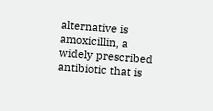alternative is amoxicillin, a widely prescribed antibiotic that is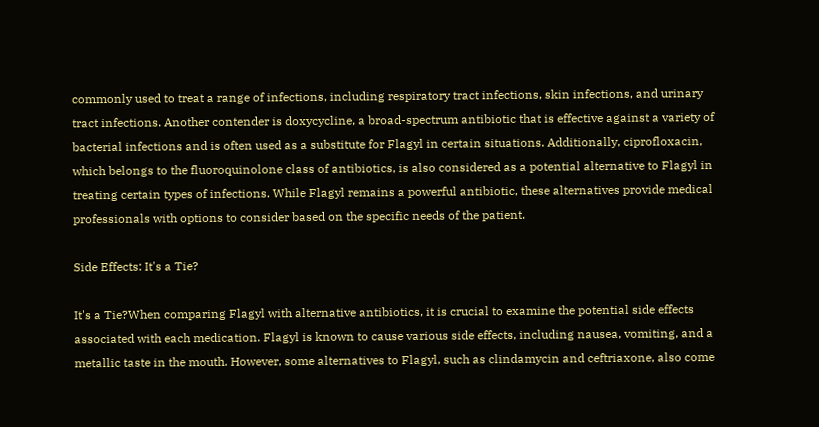commonly used to treat a range of infections, including respiratory tract infections, skin infections, and urinary tract infections. Another contender is doxycycline, a broad-spectrum antibiotic that is effective against a variety of bacterial infections and is often used as a substitute for Flagyl in certain situations. Additionally, ciprofloxacin, which belongs to the fluoroquinolone class of antibiotics, is also considered as a potential alternative to Flagyl in treating certain types of infections. While Flagyl remains a powerful antibiotic, these alternatives provide medical professionals with options to consider based on the specific needs of the patient.

Side Effects: It's a Tie?

It's a Tie?When comparing Flagyl with alternative antibiotics, it is crucial to examine the potential side effects associated with each medication. Flagyl is known to cause various side effects, including nausea, vomiting, and a metallic taste in the mouth. However, some alternatives to Flagyl, such as clindamycin and ceftriaxone, also come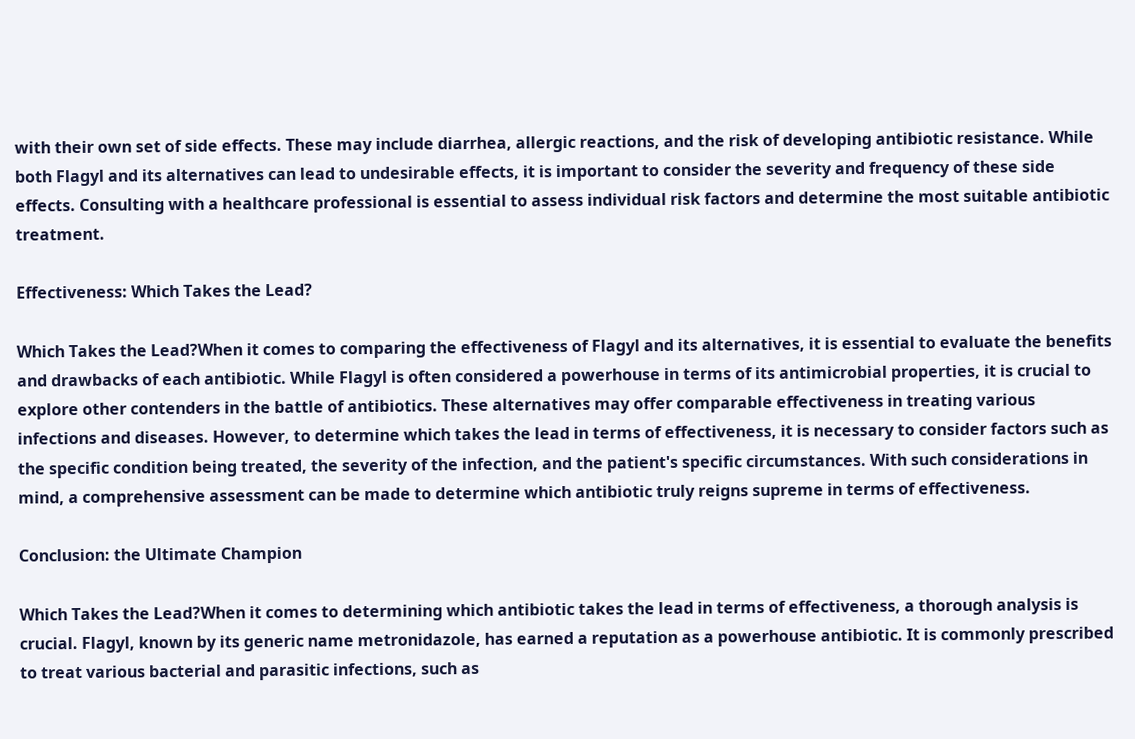with their own set of side effects. These may include diarrhea, allergic reactions, and the risk of developing antibiotic resistance. While both Flagyl and its alternatives can lead to undesirable effects, it is important to consider the severity and frequency of these side effects. Consulting with a healthcare professional is essential to assess individual risk factors and determine the most suitable antibiotic treatment.

Effectiveness: Which Takes the Lead?

Which Takes the Lead?When it comes to comparing the effectiveness of Flagyl and its alternatives, it is essential to evaluate the benefits and drawbacks of each antibiotic. While Flagyl is often considered a powerhouse in terms of its antimicrobial properties, it is crucial to explore other contenders in the battle of antibiotics. These alternatives may offer comparable effectiveness in treating various infections and diseases. However, to determine which takes the lead in terms of effectiveness, it is necessary to consider factors such as the specific condition being treated, the severity of the infection, and the patient's specific circumstances. With such considerations in mind, a comprehensive assessment can be made to determine which antibiotic truly reigns supreme in terms of effectiveness.

Conclusion: the Ultimate Champion

Which Takes the Lead?When it comes to determining which antibiotic takes the lead in terms of effectiveness, a thorough analysis is crucial. Flagyl, known by its generic name metronidazole, has earned a reputation as a powerhouse antibiotic. It is commonly prescribed to treat various bacterial and parasitic infections, such as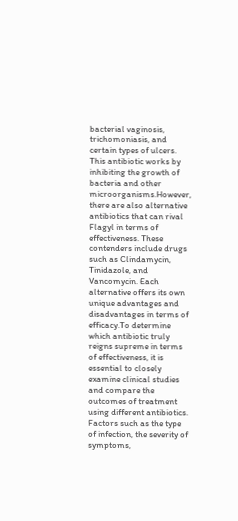bacterial vaginosis, trichomoniasis, and certain types of ulcers. This antibiotic works by inhibiting the growth of bacteria and other microorganisms.However, there are also alternative antibiotics that can rival Flagyl in terms of effectiveness. These contenders include drugs such as Clindamycin, Tinidazole, and Vancomycin. Each alternative offers its own unique advantages and disadvantages in terms of efficacy.To determine which antibiotic truly reigns supreme in terms of effectiveness, it is essential to closely examine clinical studies and compare the outcomes of treatment using different antibiotics. Factors such as the type of infection, the severity of symptoms,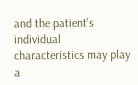and the patient's individual characteristics may play a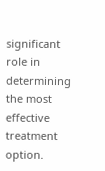significant role in determining the most effective treatment option.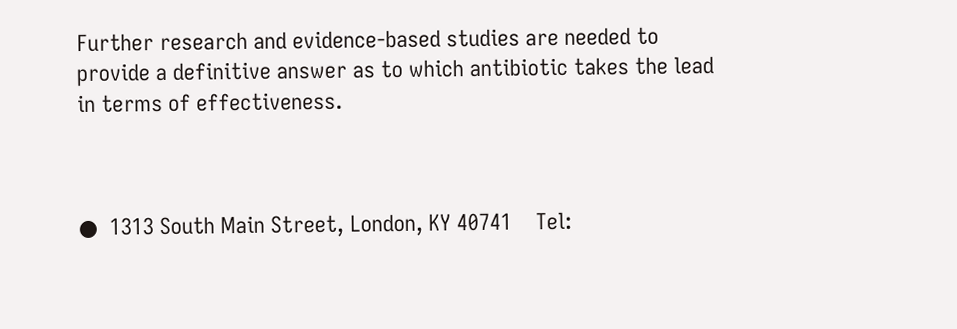Further research and evidence-based studies are needed to provide a definitive answer as to which antibiotic takes the lead in terms of effectiveness.



●  1313 South Main Street, London, KY 40741    Tel: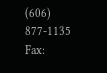(606) 877-1135    Fax: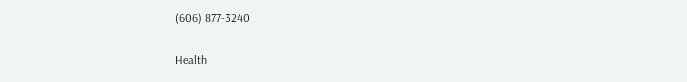(606) 877-3240

Health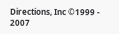Directions, Inc ©1999 - 2007